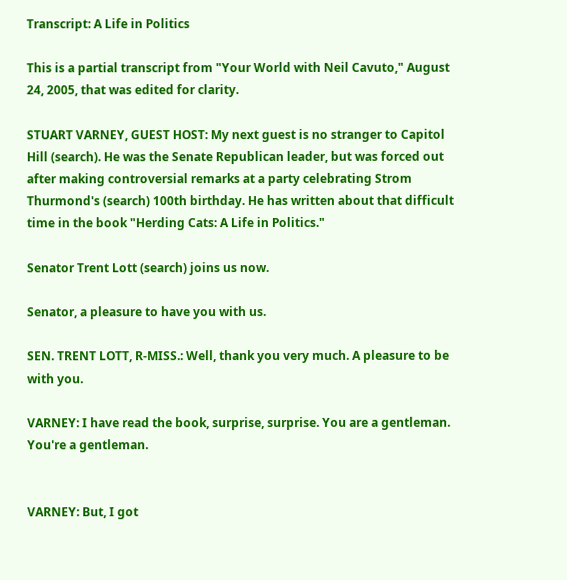Transcript: A Life in Politics

This is a partial transcript from "Your World with Neil Cavuto," August 24, 2005, that was edited for clarity.

STUART VARNEY, GUEST HOST: My next guest is no stranger to Capitol Hill (search). He was the Senate Republican leader, but was forced out after making controversial remarks at a party celebrating Strom Thurmond's (search) 100th birthday. He has written about that difficult time in the book "Herding Cats: A Life in Politics."

Senator Trent Lott (search) joins us now.

Senator, a pleasure to have you with us.

SEN. TRENT LOTT, R-MISS.: Well, thank you very much. A pleasure to be with you.

VARNEY: I have read the book, surprise, surprise. You are a gentleman. You're a gentleman.


VARNEY: But, I got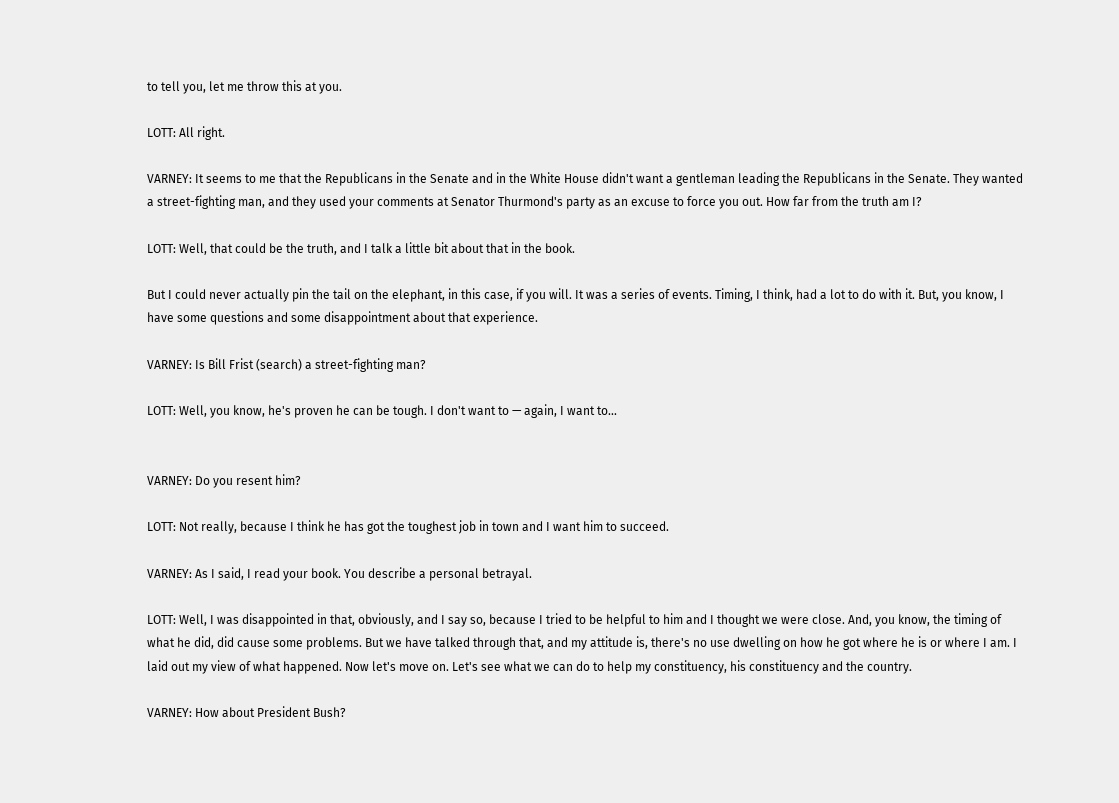to tell you, let me throw this at you.

LOTT: All right.

VARNEY: It seems to me that the Republicans in the Senate and in the White House didn't want a gentleman leading the Republicans in the Senate. They wanted a street-fighting man, and they used your comments at Senator Thurmond's party as an excuse to force you out. How far from the truth am I?

LOTT: Well, that could be the truth, and I talk a little bit about that in the book.

But I could never actually pin the tail on the elephant, in this case, if you will. It was a series of events. Timing, I think, had a lot to do with it. But, you know, I have some questions and some disappointment about that experience.

VARNEY: Is Bill Frist (search) a street-fighting man?

LOTT: Well, you know, he's proven he can be tough. I don't want to — again, I want to...


VARNEY: Do you resent him?

LOTT: Not really, because I think he has got the toughest job in town and I want him to succeed.

VARNEY: As I said, I read your book. You describe a personal betrayal.

LOTT: Well, I was disappointed in that, obviously, and I say so, because I tried to be helpful to him and I thought we were close. And, you know, the timing of what he did, did cause some problems. But we have talked through that, and my attitude is, there's no use dwelling on how he got where he is or where I am. I laid out my view of what happened. Now let's move on. Let's see what we can do to help my constituency, his constituency and the country.

VARNEY: How about President Bush?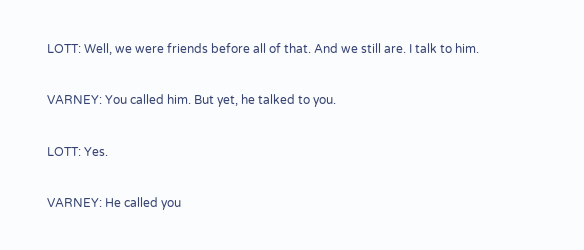LOTT: Well, we were friends before all of that. And we still are. I talk to him.

VARNEY: You called him. But yet, he talked to you.

LOTT: Yes.

VARNEY: He called you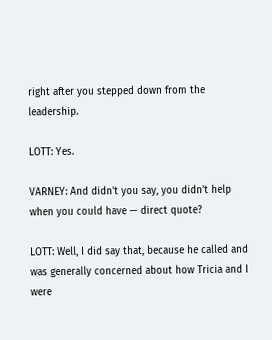right after you stepped down from the leadership.

LOTT: Yes.

VARNEY: And didn't you say, you didn't help when you could have — direct quote?

LOTT: Well, I did say that, because he called and was generally concerned about how Tricia and I were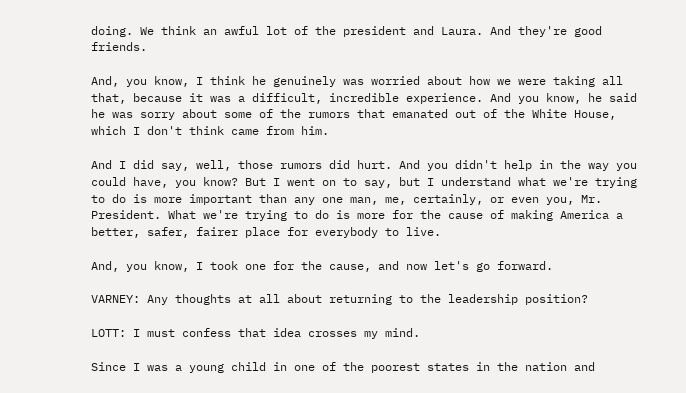doing. We think an awful lot of the president and Laura. And they're good friends.

And, you know, I think he genuinely was worried about how we were taking all that, because it was a difficult, incredible experience. And you know, he said he was sorry about some of the rumors that emanated out of the White House, which I don't think came from him.

And I did say, well, those rumors did hurt. And you didn't help in the way you could have, you know? But I went on to say, but I understand what we're trying to do is more important than any one man, me, certainly, or even you, Mr. President. What we're trying to do is more for the cause of making America a better, safer, fairer place for everybody to live.

And, you know, I took one for the cause, and now let's go forward.

VARNEY: Any thoughts at all about returning to the leadership position?

LOTT: I must confess that idea crosses my mind.

Since I was a young child in one of the poorest states in the nation and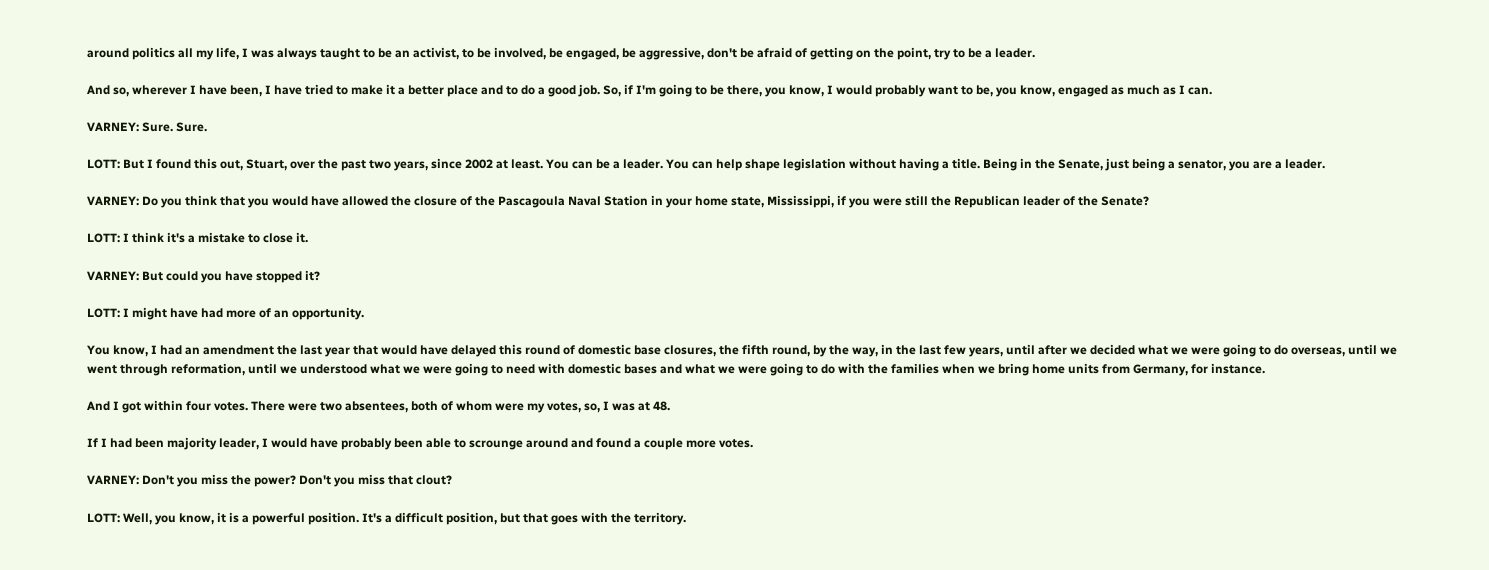around politics all my life, I was always taught to be an activist, to be involved, be engaged, be aggressive, don't be afraid of getting on the point, try to be a leader.

And so, wherever I have been, I have tried to make it a better place and to do a good job. So, if I'm going to be there, you know, I would probably want to be, you know, engaged as much as I can.

VARNEY: Sure. Sure.

LOTT: But I found this out, Stuart, over the past two years, since 2002 at least. You can be a leader. You can help shape legislation without having a title. Being in the Senate, just being a senator, you are a leader.

VARNEY: Do you think that you would have allowed the closure of the Pascagoula Naval Station in your home state, Mississippi, if you were still the Republican leader of the Senate?

LOTT: I think it's a mistake to close it.

VARNEY: But could you have stopped it?

LOTT: I might have had more of an opportunity.

You know, I had an amendment the last year that would have delayed this round of domestic base closures, the fifth round, by the way, in the last few years, until after we decided what we were going to do overseas, until we went through reformation, until we understood what we were going to need with domestic bases and what we were going to do with the families when we bring home units from Germany, for instance.

And I got within four votes. There were two absentees, both of whom were my votes, so, I was at 48.

If I had been majority leader, I would have probably been able to scrounge around and found a couple more votes.

VARNEY: Don't you miss the power? Don't you miss that clout?

LOTT: Well, you know, it is a powerful position. It's a difficult position, but that goes with the territory.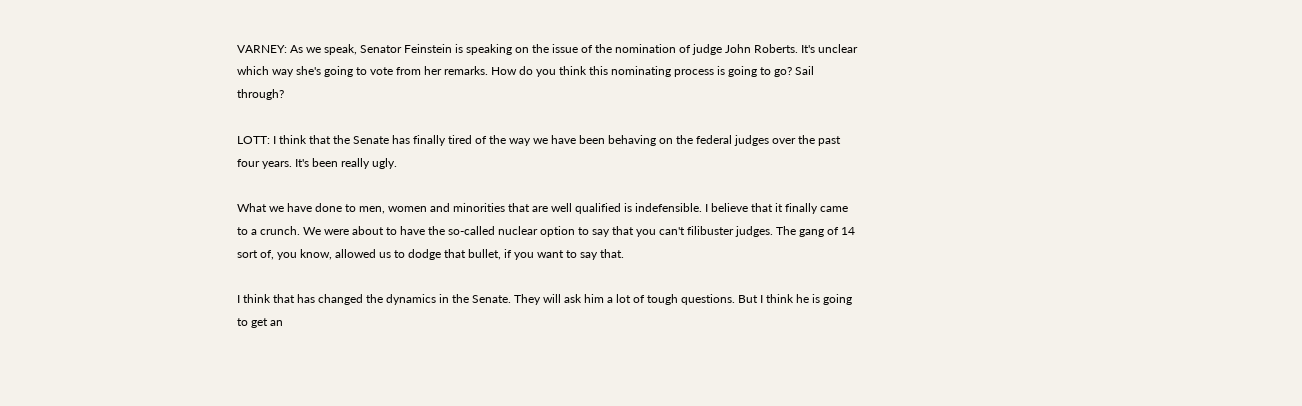VARNEY: As we speak, Senator Feinstein is speaking on the issue of the nomination of judge John Roberts. It's unclear which way she's going to vote from her remarks. How do you think this nominating process is going to go? Sail through?

LOTT: I think that the Senate has finally tired of the way we have been behaving on the federal judges over the past four years. It's been really ugly.

What we have done to men, women and minorities that are well qualified is indefensible. I believe that it finally came to a crunch. We were about to have the so-called nuclear option to say that you can't filibuster judges. The gang of 14 sort of, you know, allowed us to dodge that bullet, if you want to say that.

I think that has changed the dynamics in the Senate. They will ask him a lot of tough questions. But I think he is going to get an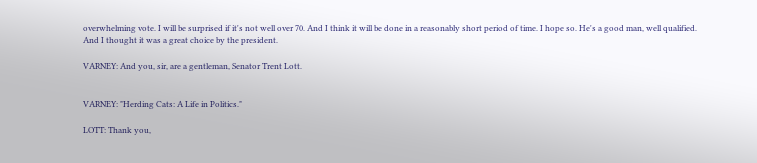overwhelming vote. I will be surprised if it's not well over 70. And I think it will be done in a reasonably short period of time. I hope so. He's a good man, well qualified. And I thought it was a great choice by the president.

VARNEY: And you, sir, are a gentleman, Senator Trent Lott.


VARNEY: "Herding Cats: A Life in Politics."

LOTT: Thank you,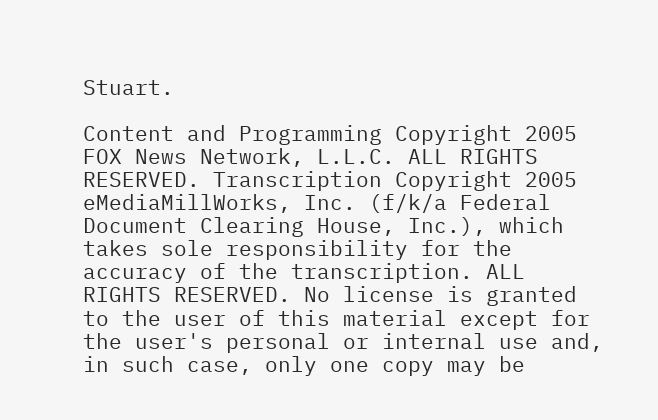Stuart.

Content and Programming Copyright 2005 FOX News Network, L.L.C. ALL RIGHTS RESERVED. Transcription Copyright 2005 eMediaMillWorks, Inc. (f/k/a Federal Document Clearing House, Inc.), which takes sole responsibility for the accuracy of the transcription. ALL RIGHTS RESERVED. No license is granted to the user of this material except for the user's personal or internal use and, in such case, only one copy may be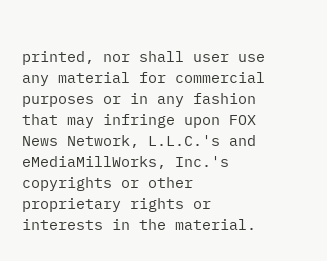printed, nor shall user use any material for commercial purposes or in any fashion that may infringe upon FOX News Network, L.L.C.'s and eMediaMillWorks, Inc.'s copyrights or other proprietary rights or interests in the material.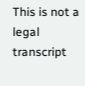This is not a legal transcript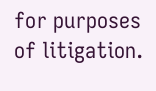for purposes of litigation.